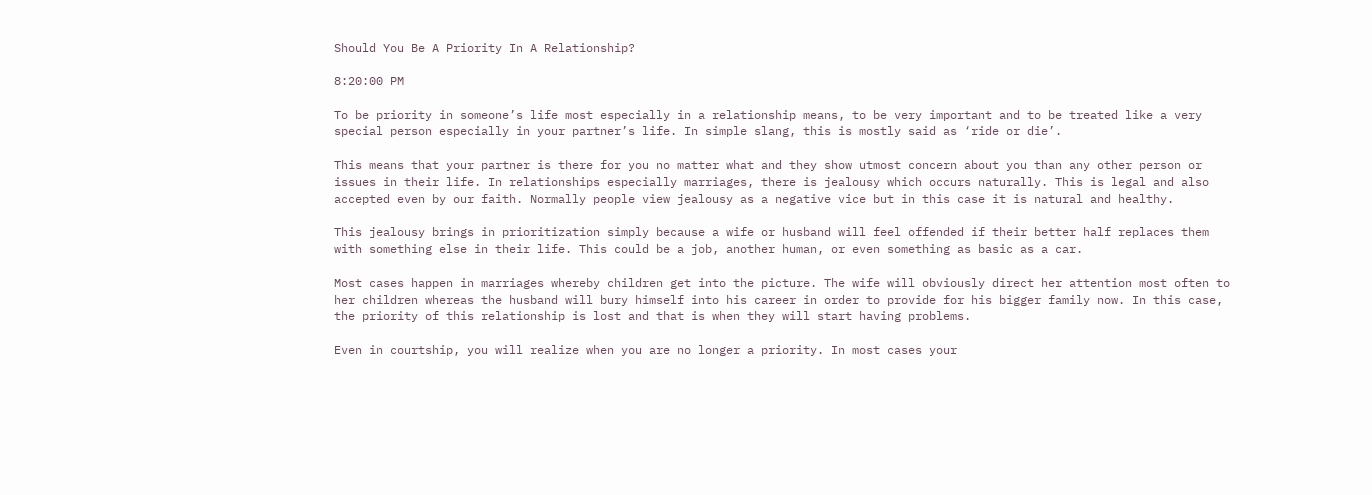Should You Be A Priority In A Relationship?

8:20:00 PM

To be priority in someone’s life most especially in a relationship means, to be very important and to be treated like a very special person especially in your partner’s life. In simple slang, this is mostly said as ‘ride or die’.

This means that your partner is there for you no matter what and they show utmost concern about you than any other person or issues in their life. In relationships especially marriages, there is jealousy which occurs naturally. This is legal and also accepted even by our faith. Normally people view jealousy as a negative vice but in this case it is natural and healthy.

This jealousy brings in prioritization simply because a wife or husband will feel offended if their better half replaces them with something else in their life. This could be a job, another human, or even something as basic as a car.

Most cases happen in marriages whereby children get into the picture. The wife will obviously direct her attention most often to her children whereas the husband will bury himself into his career in order to provide for his bigger family now. In this case, the priority of this relationship is lost and that is when they will start having problems.

Even in courtship, you will realize when you are no longer a priority. In most cases your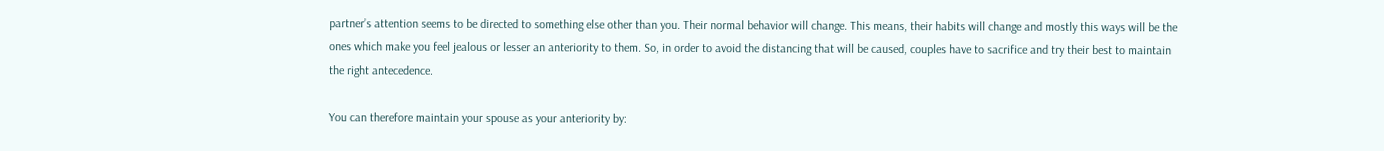partner’s attention seems to be directed to something else other than you. Their normal behavior will change. This means, their habits will change and mostly this ways will be the ones which make you feel jealous or lesser an anteriority to them. So, in order to avoid the distancing that will be caused, couples have to sacrifice and try their best to maintain the right antecedence.

You can therefore maintain your spouse as your anteriority by: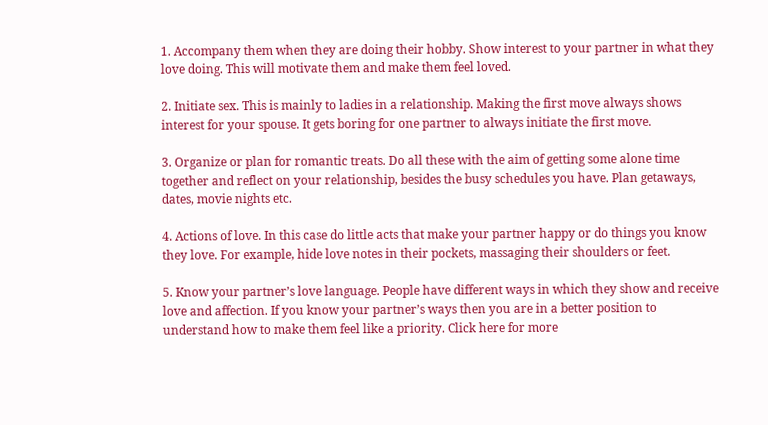1. Accompany them when they are doing their hobby. Show interest to your partner in what they love doing. This will motivate them and make them feel loved.

2. Initiate sex. This is mainly to ladies in a relationship. Making the first move always shows interest for your spouse. It gets boring for one partner to always initiate the first move.

3. Organize or plan for romantic treats. Do all these with the aim of getting some alone time together and reflect on your relationship, besides the busy schedules you have. Plan getaways, dates, movie nights etc.

4. Actions of love. In this case do little acts that make your partner happy or do things you know they love. For example, hide love notes in their pockets, massaging their shoulders or feet.

5. Know your partner’s love language. People have different ways in which they show and receive love and affection. If you know your partner’s ways then you are in a better position to understand how to make them feel like a priority. Click here for more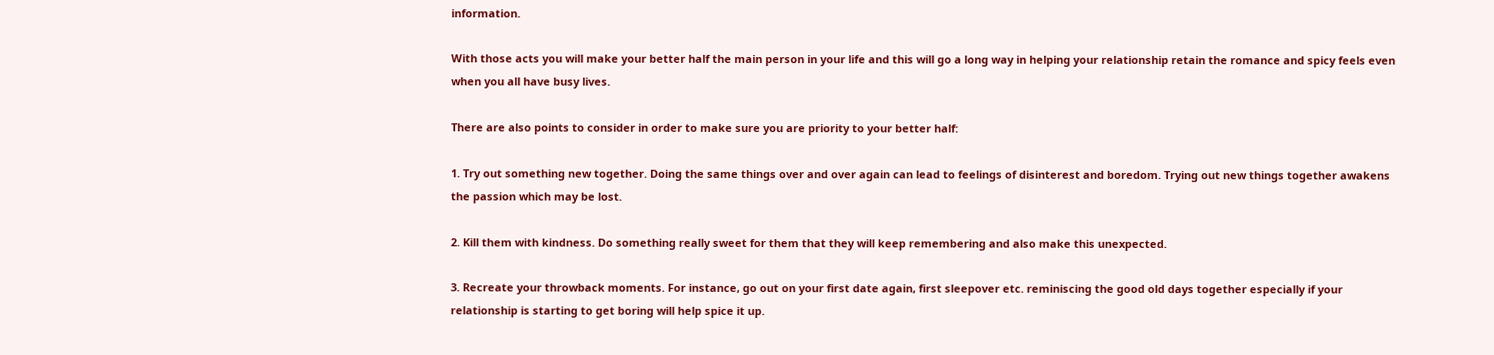information.

With those acts you will make your better half the main person in your life and this will go a long way in helping your relationship retain the romance and spicy feels even when you all have busy lives.

There are also points to consider in order to make sure you are priority to your better half:

1. Try out something new together. Doing the same things over and over again can lead to feelings of disinterest and boredom. Trying out new things together awakens the passion which may be lost.

2. Kill them with kindness. Do something really sweet for them that they will keep remembering and also make this unexpected.

3. Recreate your throwback moments. For instance, go out on your first date again, first sleepover etc. reminiscing the good old days together especially if your relationship is starting to get boring will help spice it up.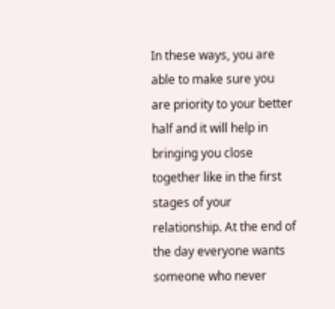In these ways, you are able to make sure you are priority to your better half and it will help in bringing you close together like in the first stages of your relationship. At the end of the day everyone wants someone who never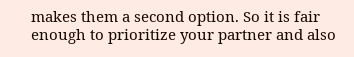makes them a second option. So it is fair enough to prioritize your partner and also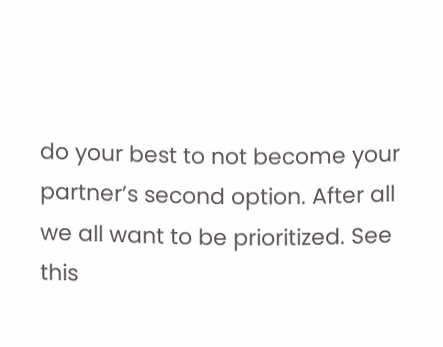do your best to not become your partner’s second option. After all we all want to be prioritized. See this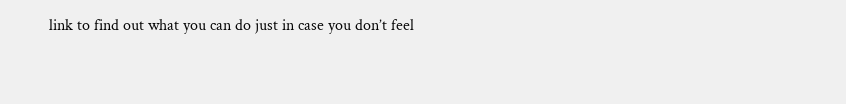link to find out what you can do just in case you don’t feel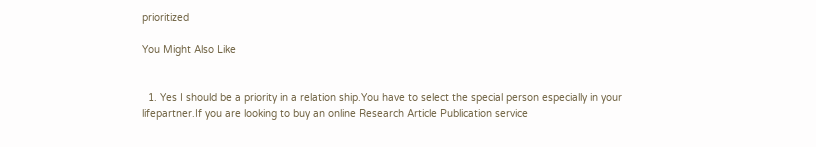prioritized

You Might Also Like


  1. Yes I should be a priority in a relation ship.You have to select the special person especially in your lifepartner.If you are looking to buy an online Research Article Publication service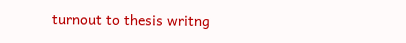turnout to thesis writng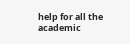help for all the academic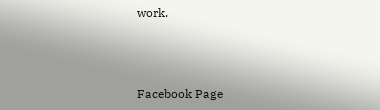work.



Facebook Page